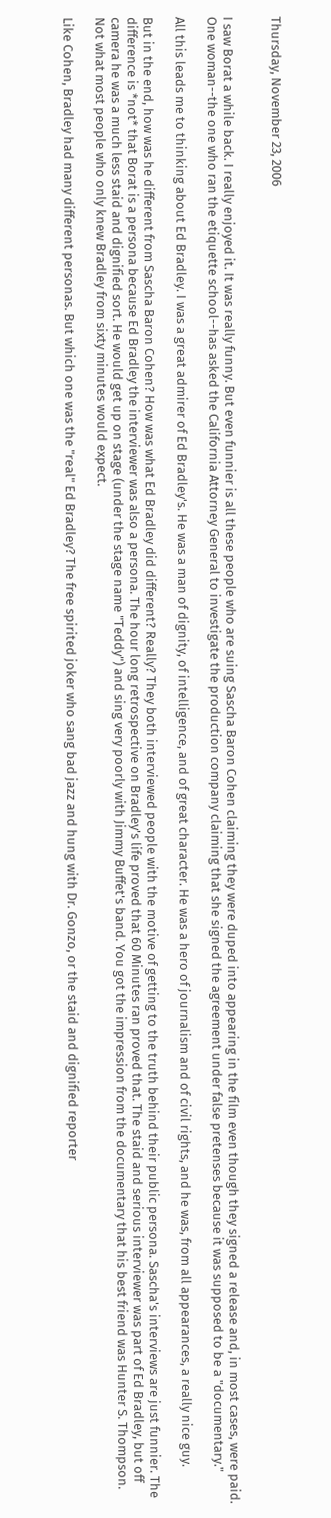Thursday, November 23, 2006


I saw Borat a while back. I really enjoyed it. It was really funny. But even funnier is all these people who are suing Sascha Baron Cohen claiming they were duped into appearing in the film even though they signed a release and, in most cases, were paid. One woman--the one who ran the etiquette school--has asked the California Attorney General to investigate the production company claiming that she signed the agreement under false pretenses because it was supposed to be a "documentary."

All this leads me to thinking about Ed Bradley. I was a great admirer of Ed Bradley's. He was a man of dignity, of intelligence, and of great character. He was a hero of journalism and of civil rights, and he was, from all appearances, a really nice guy.

But in the end, how was he different from Sascha Baron Cohen? How was what Ed Bradley did different? Really? They both interviewed people with the motive of getting to the truth behind their public persona. Sascha's interviews are just funnier. The difference is *not* that Borat is a persona because Ed Bradley the interviewer was also a persona. The hour long retrospective on Bradley's life proved that 60 Minutes ran proved that. The staid and serious interviewer was part of Ed Bradley, but off camera he was a much less staid and dignified sort. He would get up on stage (under the stage name "Teddy") and sing very poorly with Jimmy Buffet's band. You got the impression from the documentary that his best friend was Hunter S. Thompson. Not what most people who only knew Bradley from sixty minutes would expect.

Like Cohen, Bradley had many different personas. But which one was the "real" Ed Bradley? The free spirited joker who sang bad jazz and hung with Dr. Gonzo, or the staid and dignified reporter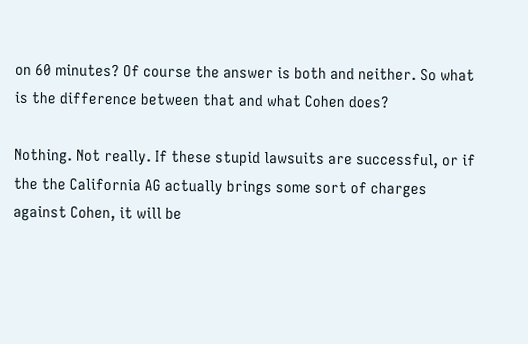on 60 minutes? Of course the answer is both and neither. So what is the difference between that and what Cohen does?

Nothing. Not really. If these stupid lawsuits are successful, or if the the California AG actually brings some sort of charges against Cohen, it will be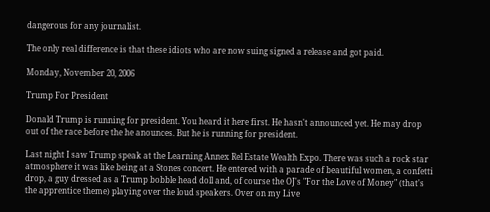dangerous for any journalist.

The only real difference is that these idiots who are now suing signed a release and got paid.

Monday, November 20, 2006

Trump For President

Donald Trump is running for president. You heard it here first. He hasn't announced yet. He may drop out of the race before the he anounces. But he is running for president.

Last night I saw Trump speak at the Learning Annex Rel Estate Wealth Expo. There was such a rock star atmosphere it was like being at a Stones concert. He entered with a parade of beautiful women, a confetti drop, a guy dressed as a Trump bobble head doll and, of course the OJ's "For the Love of Money" (that's the apprentice theme) playing over the loud speakers. Over on my Live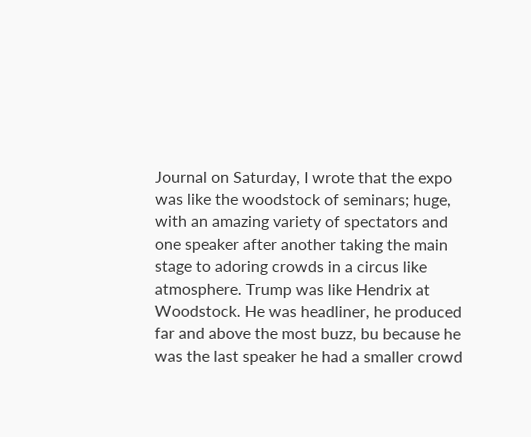Journal on Saturday, I wrote that the expo was like the woodstock of seminars; huge, with an amazing variety of spectators and one speaker after another taking the main stage to adoring crowds in a circus like atmosphere. Trump was like Hendrix at Woodstock. He was headliner, he produced far and above the most buzz, bu because he was the last speaker he had a smaller crowd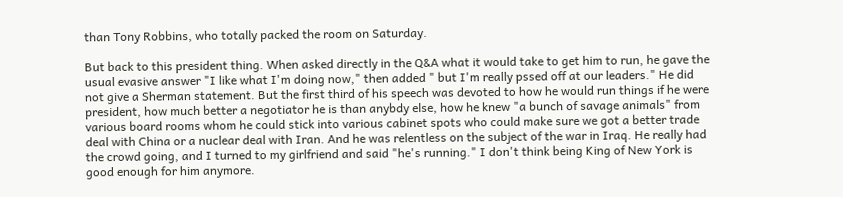than Tony Robbins, who totally packed the room on Saturday.

But back to this president thing. When asked directly in the Q&A what it would take to get him to run, he gave the usual evasive answer "I like what I'm doing now," then added " but I'm really pssed off at our leaders." He did not give a Sherman statement. But the first third of his speech was devoted to how he would run things if he were president, how much better a negotiator he is than anybdy else, how he knew "a bunch of savage animals" from various board rooms whom he could stick into various cabinet spots who could make sure we got a better trade deal with China or a nuclear deal with Iran. And he was relentless on the subject of the war in Iraq. He really had the crowd going, and I turned to my girlfriend and said "he's running." I don't think being King of New York is good enough for him anymore.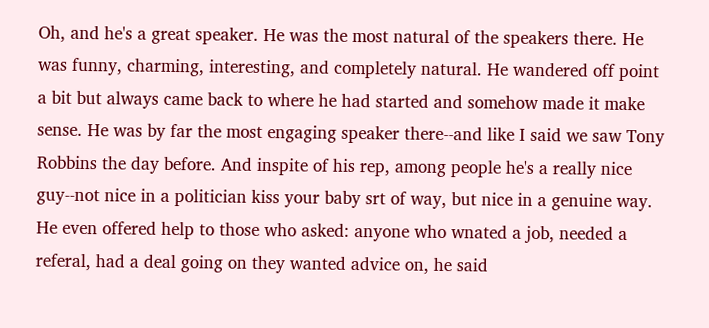Oh, and he's a great speaker. He was the most natural of the speakers there. He was funny, charming, interesting, and completely natural. He wandered off point a bit but always came back to where he had started and somehow made it make sense. He was by far the most engaging speaker there--and like I said we saw Tony Robbins the day before. And inspite of his rep, among people he's a really nice guy--not nice in a politician kiss your baby srt of way, but nice in a genuine way. He even offered help to those who asked: anyone who wnated a job, needed a referal, had a deal going on they wanted advice on, he said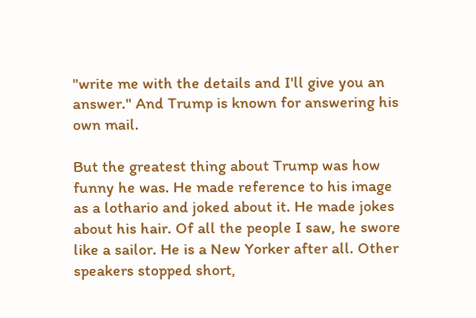"write me with the details and I'll give you an answer." And Trump is known for answering his own mail.

But the greatest thing about Trump was how funny he was. He made reference to his image as a lothario and joked about it. He made jokes about his hair. Of all the people I saw, he swore like a sailor. He is a New Yorker after all. Other speakers stopped short,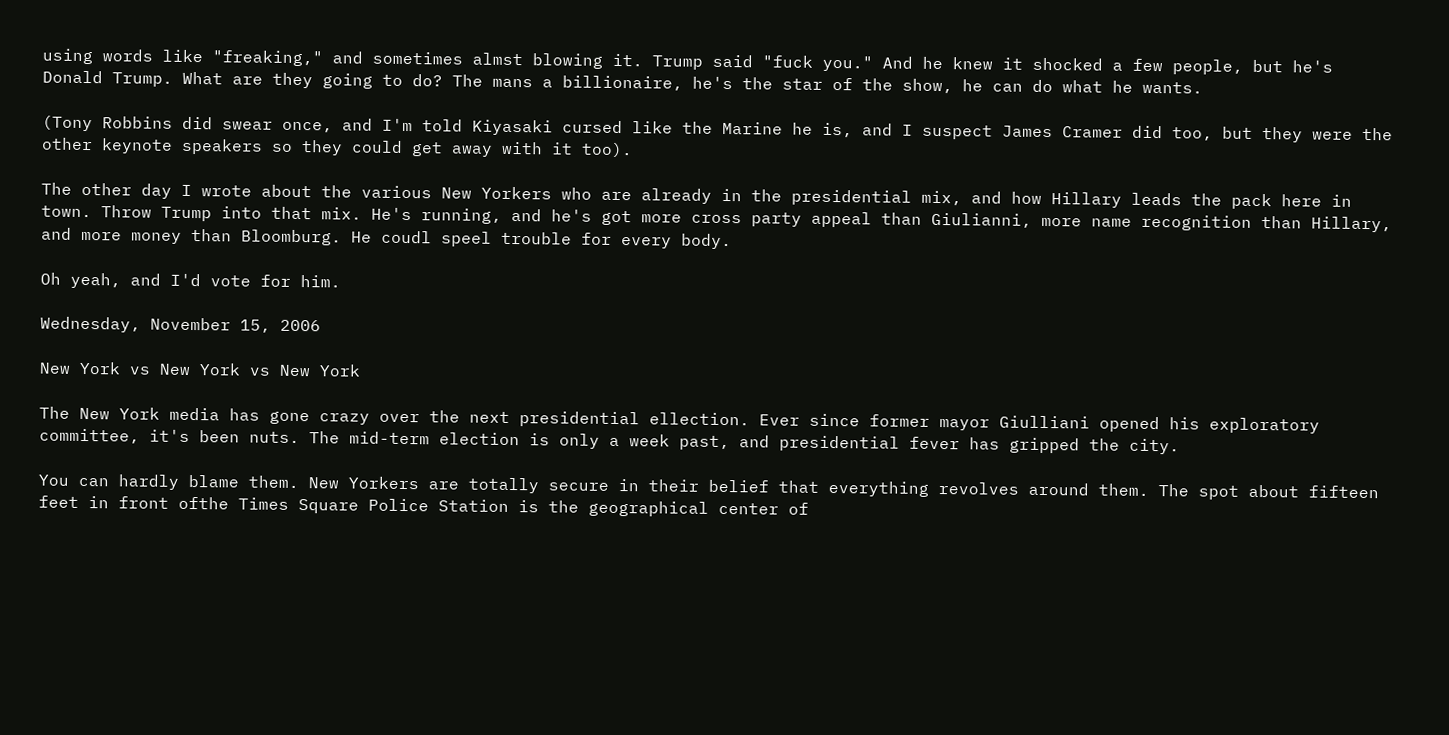using words like "freaking," and sometimes almst blowing it. Trump said "fuck you." And he knew it shocked a few people, but he's Donald Trump. What are they going to do? The mans a billionaire, he's the star of the show, he can do what he wants.

(Tony Robbins did swear once, and I'm told Kiyasaki cursed like the Marine he is, and I suspect James Cramer did too, but they were the other keynote speakers so they could get away with it too).

The other day I wrote about the various New Yorkers who are already in the presidential mix, and how Hillary leads the pack here in town. Throw Trump into that mix. He's running, and he's got more cross party appeal than Giulianni, more name recognition than Hillary, and more money than Bloomburg. He coudl speel trouble for every body.

Oh yeah, and I'd vote for him.

Wednesday, November 15, 2006

New York vs New York vs New York

The New York media has gone crazy over the next presidential ellection. Ever since former mayor Giulliani opened his exploratory committee, it's been nuts. The mid-term election is only a week past, and presidential fever has gripped the city.

You can hardly blame them. New Yorkers are totally secure in their belief that everything revolves around them. The spot about fifteen feet in front ofthe Times Square Police Station is the geographical center of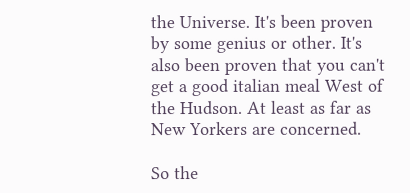the Universe. It's been proven by some genius or other. It's also been proven that you can't get a good italian meal West of the Hudson. At least as far as New Yorkers are concerned.

So the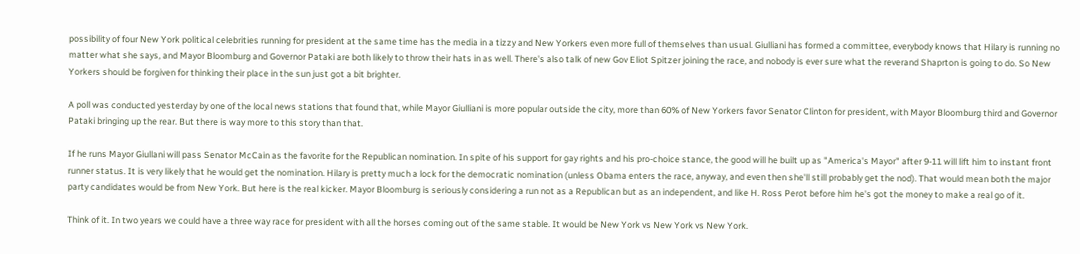possibility of four New York political celebrities running for president at the same time has the media in a tizzy and New Yorkers even more full of themselves than usual. Giulliani has formed a committee, everybody knows that Hilary is running no matter what she says, and Mayor Bloomburg and Governor Pataki are both likely to throw their hats in as well. There's also talk of new Gov Eliot Spitzer joining the race, and nobody is ever sure what the reverand Shaprton is going to do. So New Yorkers should be forgiven for thinking their place in the sun just got a bit brighter.

A poll was conducted yesterday by one of the local news stations that found that, while Mayor Giulliani is more popular outside the city, more than 60% of New Yorkers favor Senator Clinton for president, with Mayor Bloomburg third and Governor Pataki bringing up the rear. But there is way more to this story than that.

If he runs Mayor Giullani will pass Senator McCain as the favorite for the Republican nomination. In spite of his support for gay rights and his pro-choice stance, the good will he built up as "America's Mayor" after 9-11 will lift him to instant front runner status. It is very likely that he would get the nomination. Hilary is pretty much a lock for the democratic nomination (unless Obama enters the race, anyway, and even then she'll still probably get the nod). That would mean both the major party candidates would be from New York. But here is the real kicker. Mayor Bloomburg is seriously considering a run not as a Republican but as an independent, and like H. Ross Perot before him he's got the money to make a real go of it.

Think of it. In two years we could have a three way race for president with all the horses coming out of the same stable. It would be New York vs New York vs New York.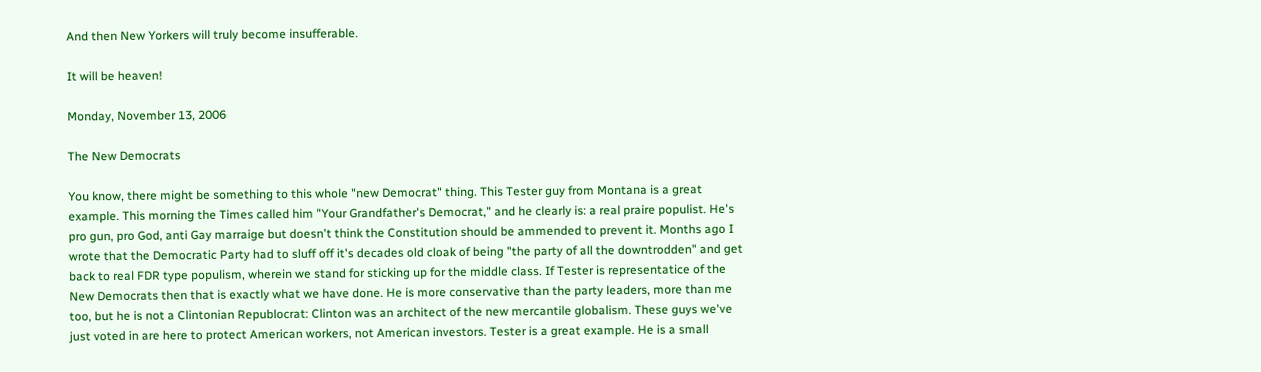And then New Yorkers will truly become insufferable.

It will be heaven!

Monday, November 13, 2006

The New Democrats

You know, there might be something to this whole "new Democrat" thing. This Tester guy from Montana is a great example. This morning the Times called him "Your Grandfather's Democrat," and he clearly is: a real praire populist. He's pro gun, pro God, anti Gay marraige but doesn't think the Constitution should be ammended to prevent it. Months ago I wrote that the Democratic Party had to sluff off it's decades old cloak of being "the party of all the downtrodden" and get back to real FDR type populism, wherein we stand for sticking up for the middle class. If Tester is representatice of the New Democrats then that is exactly what we have done. He is more conservative than the party leaders, more than me too, but he is not a Clintonian Republocrat: Clinton was an architect of the new mercantile globalism. These guys we've just voted in are here to protect American workers, not American investors. Tester is a great example. He is a small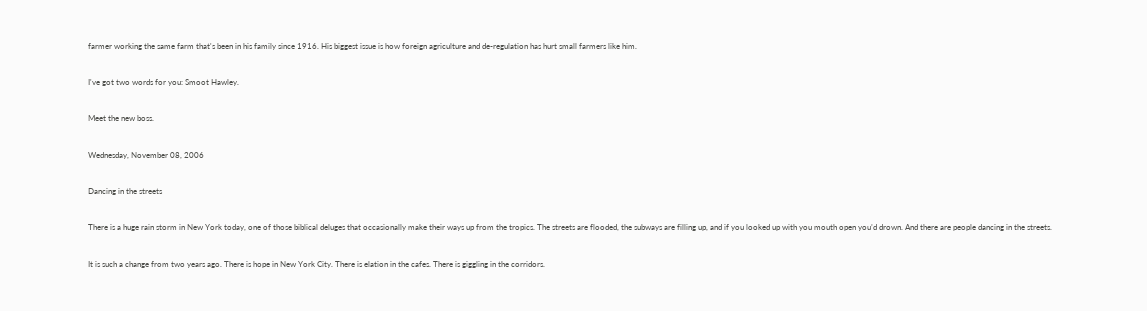farmer working the same farm that's been in his family since 1916. His biggest issue is how foreign agriculture and de-regulation has hurt small farmers like him.

I've got two words for you: Smoot Hawley.

Meet the new boss.

Wednesday, November 08, 2006

Dancing in the streets

There is a huge rain storm in New York today, one of those biblical deluges that occasionally make their ways up from the tropics. The streets are flooded, the subways are filling up, and if you looked up with you mouth open you’d drown. And there are people dancing in the streets.

It is such a change from two years ago. There is hope in New York City. There is elation in the cafes. There is giggling in the corridors.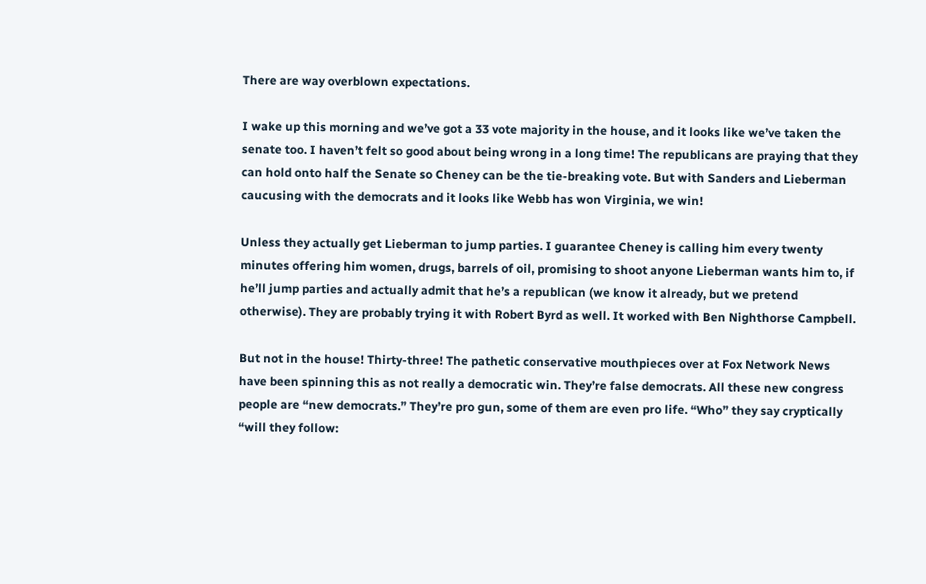There are way overblown expectations.

I wake up this morning and we’ve got a 33 vote majority in the house, and it looks like we’ve taken the senate too. I haven’t felt so good about being wrong in a long time! The republicans are praying that they can hold onto half the Senate so Cheney can be the tie-breaking vote. But with Sanders and Lieberman caucusing with the democrats and it looks like Webb has won Virginia, we win!

Unless they actually get Lieberman to jump parties. I guarantee Cheney is calling him every twenty minutes offering him women, drugs, barrels of oil, promising to shoot anyone Lieberman wants him to, if he’ll jump parties and actually admit that he’s a republican (we know it already, but we pretend otherwise). They are probably trying it with Robert Byrd as well. It worked with Ben Nighthorse Campbell.

But not in the house! Thirty-three! The pathetic conservative mouthpieces over at Fox Network News have been spinning this as not really a democratic win. They’re false democrats. All these new congress people are “new democrats.” They’re pro gun, some of them are even pro life. “Who” they say cryptically “will they follow: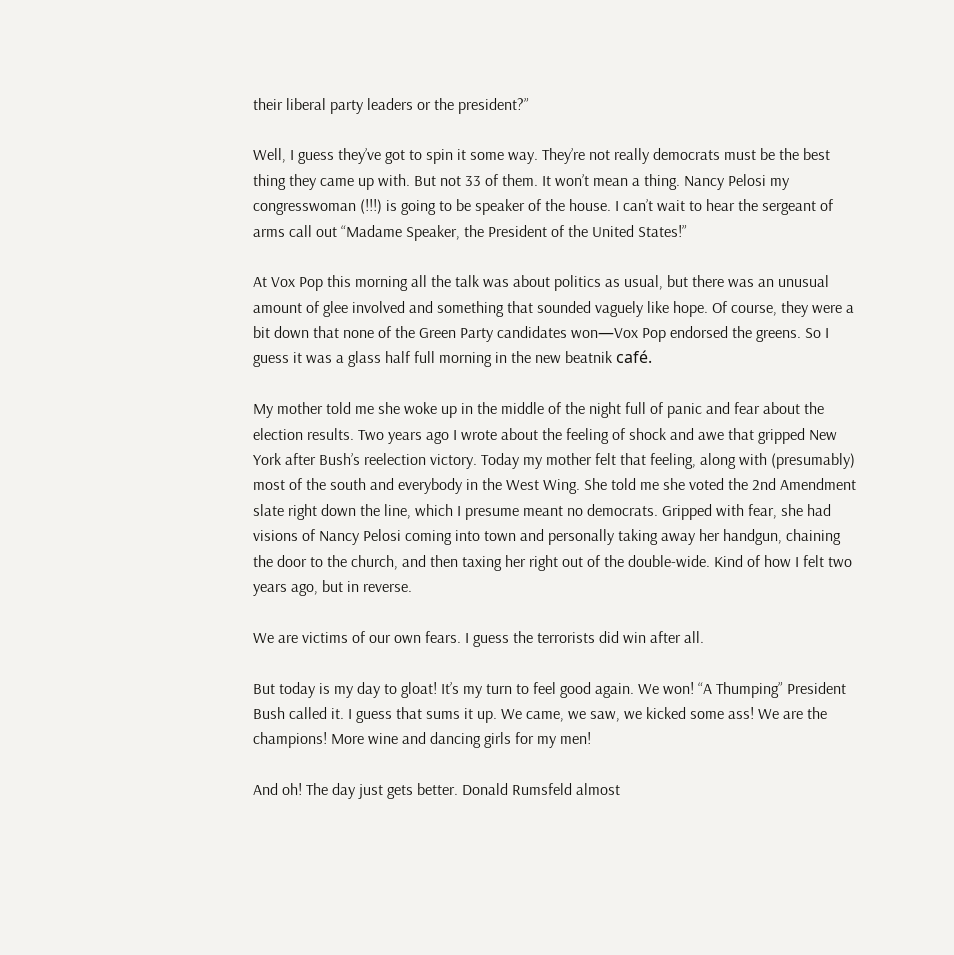their liberal party leaders or the president?”

Well, I guess they’ve got to spin it some way. They’re not really democrats must be the best thing they came up with. But not 33 of them. It won’t mean a thing. Nancy Pelosi my congresswoman (!!!) is going to be speaker of the house. I can’t wait to hear the sergeant of arms call out “Madame Speaker, the President of the United States!”

At Vox Pop this morning all the talk was about politics as usual, but there was an unusual amount of glee involved and something that sounded vaguely like hope. Of course, they were a bit down that none of the Green Party candidates won—Vox Pop endorsed the greens. So I guess it was a glass half full morning in the new beatnik café.

My mother told me she woke up in the middle of the night full of panic and fear about the election results. Two years ago I wrote about the feeling of shock and awe that gripped New York after Bush’s reelection victory. Today my mother felt that feeling, along with (presumably) most of the south and everybody in the West Wing. She told me she voted the 2nd Amendment slate right down the line, which I presume meant no democrats. Gripped with fear, she had visions of Nancy Pelosi coming into town and personally taking away her handgun, chaining the door to the church, and then taxing her right out of the double-wide. Kind of how I felt two years ago, but in reverse.

We are victims of our own fears. I guess the terrorists did win after all.

But today is my day to gloat! It’s my turn to feel good again. We won! “A Thumping” President Bush called it. I guess that sums it up. We came, we saw, we kicked some ass! We are the champions! More wine and dancing girls for my men!

And oh! The day just gets better. Donald Rumsfeld almost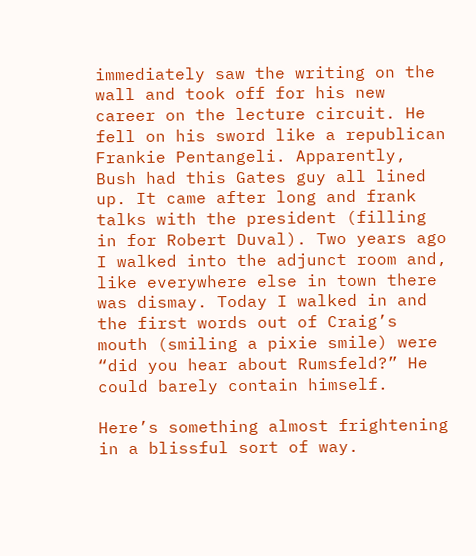immediately saw the writing on the wall and took off for his new career on the lecture circuit. He fell on his sword like a republican Frankie Pentangeli. Apparently, Bush had this Gates guy all lined up. It came after long and frank talks with the president (filling in for Robert Duval). Two years ago I walked into the adjunct room and, like everywhere else in town there was dismay. Today I walked in and the first words out of Craig’s mouth (smiling a pixie smile) were “did you hear about Rumsfeld?” He could barely contain himself.

Here’s something almost frightening in a blissful sort of way.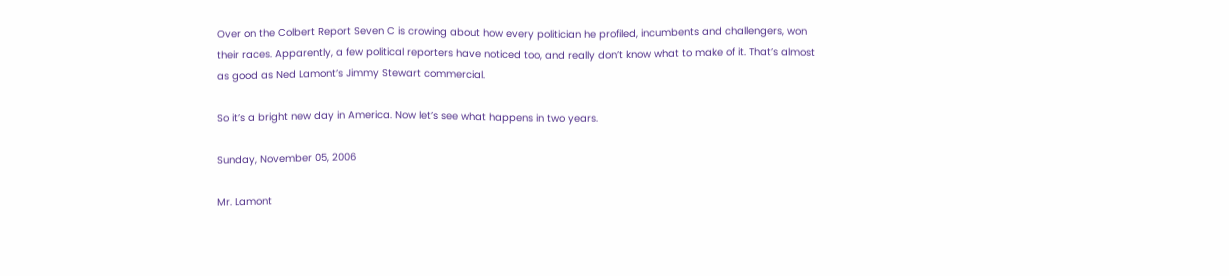Over on the Colbert Report Seven C is crowing about how every politician he profiled, incumbents and challengers, won their races. Apparently, a few political reporters have noticed too, and really don’t know what to make of it. That’s almost as good as Ned Lamont’s Jimmy Stewart commercial.

So it’s a bright new day in America. Now let’s see what happens in two years.

Sunday, November 05, 2006

Mr. Lamont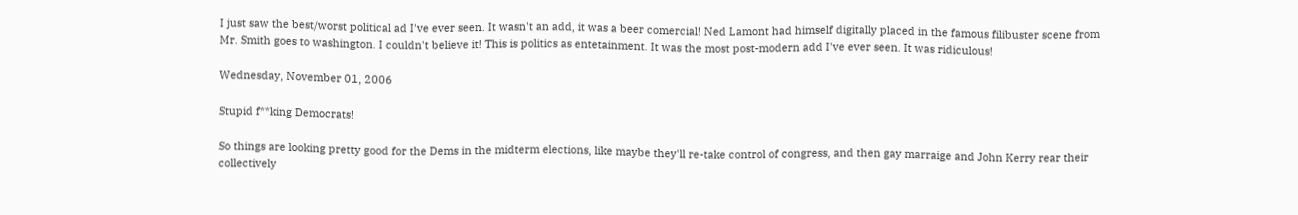I just saw the best/worst political ad I've ever seen. It wasn't an add, it was a beer comercial! Ned Lamont had himself digitally placed in the famous filibuster scene from Mr. Smith goes to washington. I couldn't believe it! This is politics as entetainment. It was the most post-modern add I've ever seen. It was ridiculous!

Wednesday, November 01, 2006

Stupid f**king Democrats!

So things are looking pretty good for the Dems in the midterm elections, like maybe they'll re-take control of congress, and then gay marraige and John Kerry rear their collectively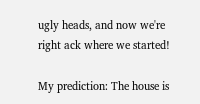ugly heads, and now we're right ack where we started!

My prediction: The house is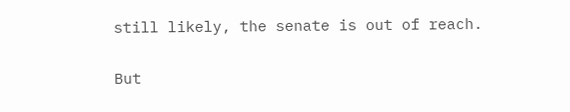still likely, the senate is out of reach.

But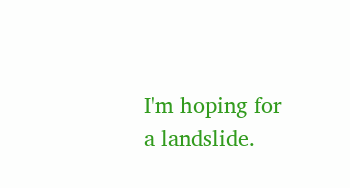I'm hoping for a landslide.